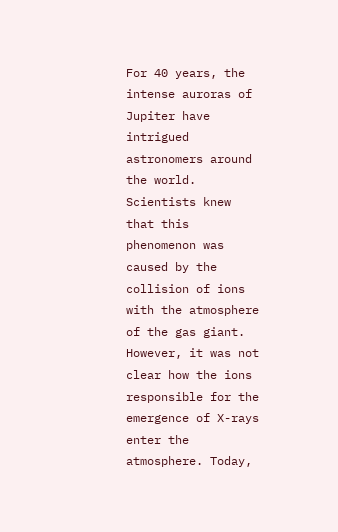For 40 years, the intense auroras of Jupiter have intrigued astronomers around the world. Scientists knew that this phenomenon was caused by the collision of ions with the atmosphere of the gas giant. However, it was not clear how the ions responsible for the emergence of X-rays enter the atmosphere. Today,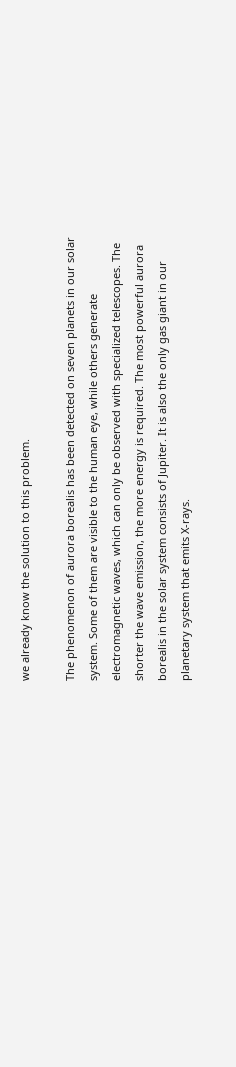we already know the solution to this problem.

The phenomenon of aurora borealis has been detected on seven planets in our solar system. Some of them are visible to the human eye, while others generate electromagnetic waves, which can only be observed with specialized telescopes. The shorter the wave emission, the more energy is required. The most powerful aurora borealis in the solar system consists of Jupiter. It is also the only gas giant in our planetary system that emits X-rays.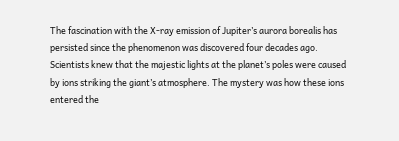The fascination with the X-ray emission of Jupiter’s aurora borealis has persisted since the phenomenon was discovered four decades ago. Scientists knew that the majestic lights at the planet’s poles were caused by ions striking the giant’s atmosphere. The mystery was how these ions entered the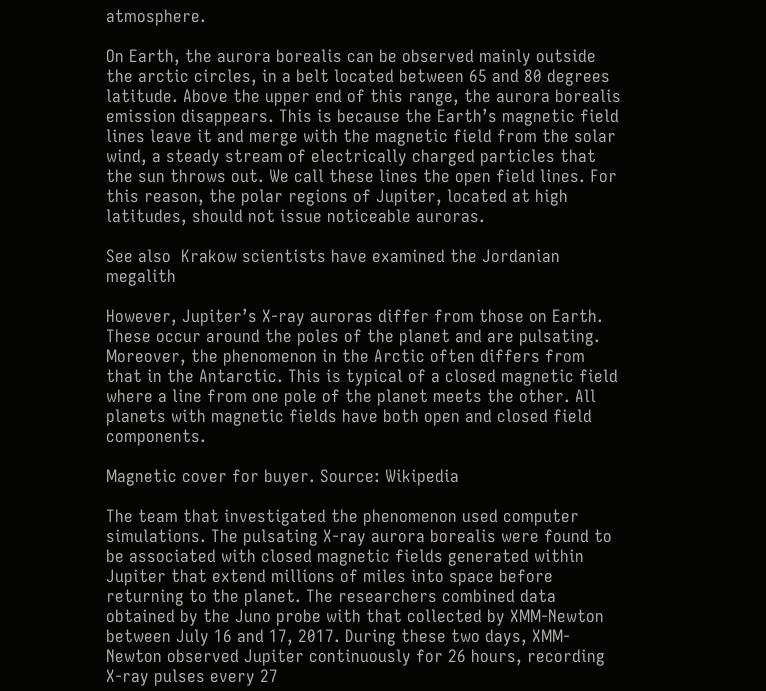atmosphere.

On Earth, the aurora borealis can be observed mainly outside the arctic circles, in a belt located between 65 and 80 degrees latitude. Above the upper end of this range, the aurora borealis emission disappears. This is because the Earth’s magnetic field lines leave it and merge with the magnetic field from the solar wind, a steady stream of electrically charged particles that the sun throws out. We call these lines the open field lines. For this reason, the polar regions of Jupiter, located at high latitudes, should not issue noticeable auroras.

See also  Krakow scientists have examined the Jordanian megalith

However, Jupiter’s X-ray auroras differ from those on Earth. These occur around the poles of the planet and are pulsating. Moreover, the phenomenon in the Arctic often differs from that in the Antarctic. This is typical of a closed magnetic field where a line from one pole of the planet meets the other. All planets with magnetic fields have both open and closed field components.

Magnetic cover for buyer. Source: Wikipedia

The team that investigated the phenomenon used computer simulations. The pulsating X-ray aurora borealis were found to be associated with closed magnetic fields generated within Jupiter that extend millions of miles into space before returning to the planet. The researchers combined data obtained by the Juno probe with that collected by XMM-Newton between July 16 and 17, 2017. During these two days, XMM-Newton observed Jupiter continuously for 26 hours, recording X-ray pulses every 27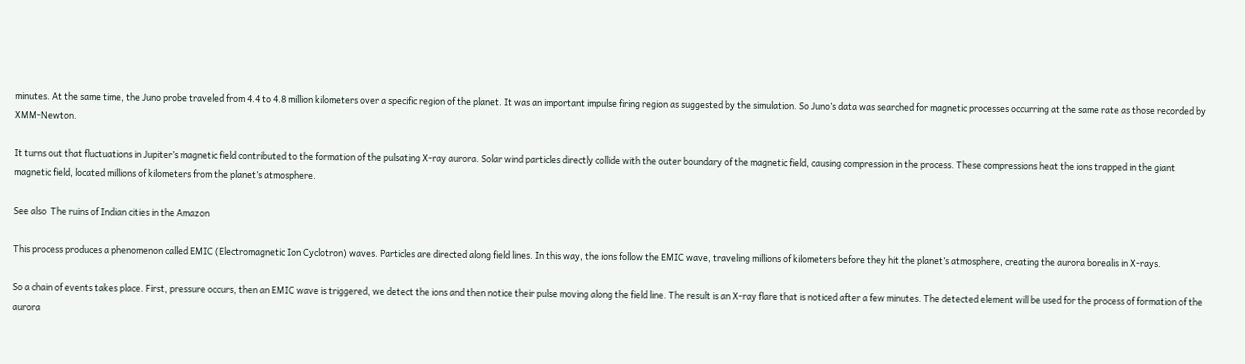minutes. At the same time, the Juno probe traveled from 4.4 to 4.8 million kilometers over a specific region of the planet. It was an important impulse firing region as suggested by the simulation. So Juno’s data was searched for magnetic processes occurring at the same rate as those recorded by XMM-Newton.

It turns out that fluctuations in Jupiter’s magnetic field contributed to the formation of the pulsating X-ray aurora. Solar wind particles directly collide with the outer boundary of the magnetic field, causing compression in the process. These compressions heat the ions trapped in the giant magnetic field, located millions of kilometers from the planet’s atmosphere.

See also  The ruins of Indian cities in the Amazon

This process produces a phenomenon called EMIC (Electromagnetic Ion Cyclotron) waves. Particles are directed along field lines. In this way, the ions follow the EMIC wave, traveling millions of kilometers before they hit the planet’s atmosphere, creating the aurora borealis in X-rays.

So a chain of events takes place. First, pressure occurs, then an EMIC wave is triggered, we detect the ions and then notice their pulse moving along the field line. The result is an X-ray flare that is noticed after a few minutes. The detected element will be used for the process of formation of the aurora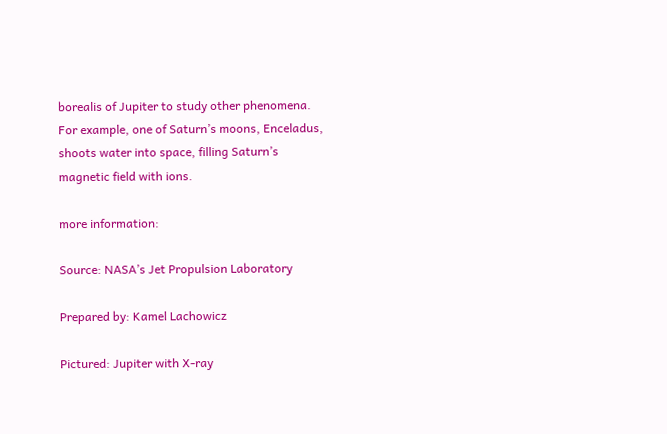borealis of Jupiter to study other phenomena. For example, one of Saturn’s moons, Enceladus, shoots water into space, filling Saturn’s magnetic field with ions.

more information:

Source: NASA’s Jet Propulsion Laboratory

Prepared by: Kamel Lachowicz

Pictured: Jupiter with X-ray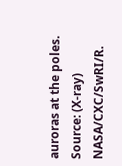auroras at the poles. Source: (X-ray) NASA/CXC/SwRI/R.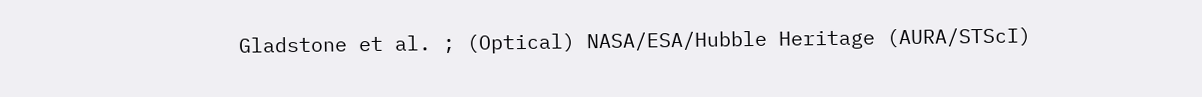Gladstone et al. ; (Optical) NASA/ESA/Hubble Heritage (AURA/STScI)